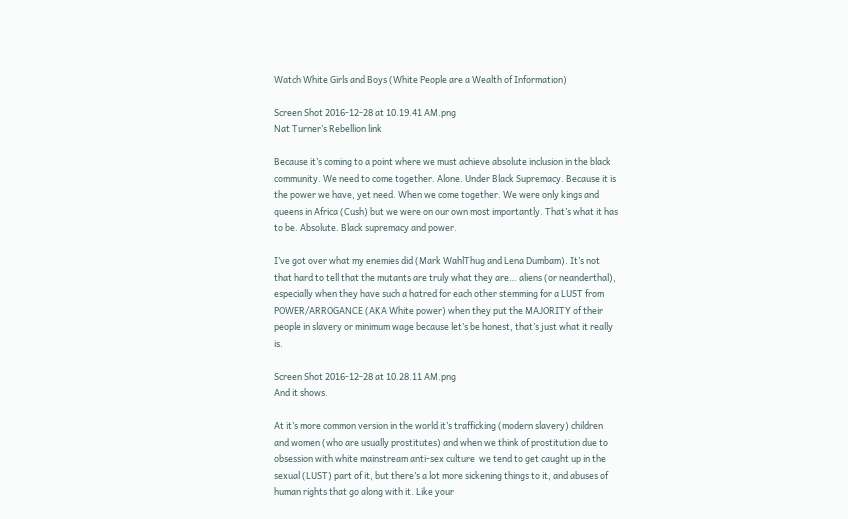Watch White Girls and Boys (White People are a Wealth of Information)

Screen Shot 2016-12-28 at 10.19.41 AM.png
Nat Turner’s Rebellion link

Because it’s coming to a point where we must achieve absolute inclusion in the black community. We need to come together. Alone. Under Black Supremacy. Because it is the power we have, yet need. When we come together. We were only kings and queens in Africa (Cush) but we were on our own most importantly. That’s what it has to be. Absolute. Black supremacy and power.

I’ve got over what my enemies did (Mark WahlThug and Lena Dumbam). It’s not that hard to tell that the mutants are truly what they are… aliens (or neanderthal), especially when they have such a hatred for each other stemming for a LUST from POWER/ARROGANCE (AKA White power) when they put the MAJORITY of their people in slavery or minimum wage because let’s be honest, that’s just what it really is.

Screen Shot 2016-12-28 at 10.28.11 AM.png
And it shows.

At it’s more common version in the world it’s trafficking (modern slavery) children and women (who are usually prostitutes) and when we think of prostitution due to obsession with white mainstream anti-sex culture  we tend to get caught up in the sexual (LUST) part of it, but there’s a lot more sickening things to it, and abuses of human rights that go along with it. Like your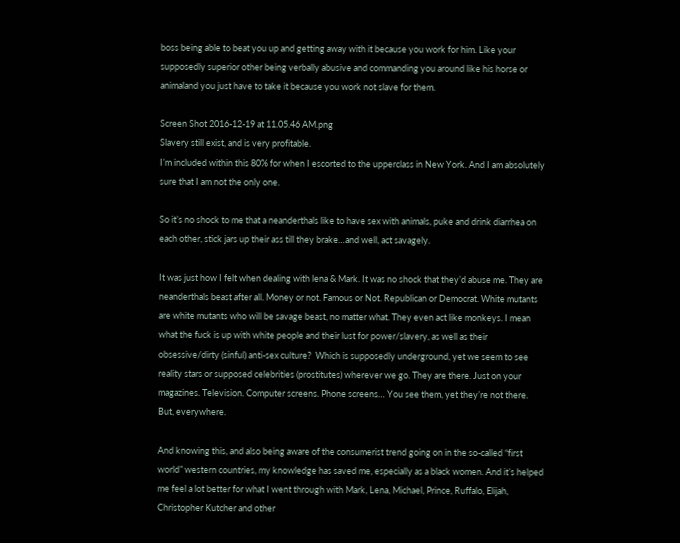boss being able to beat you up and getting away with it because you work for him. Like your supposedly superior other being verbally abusive and commanding you around like his horse or animaland you just have to take it because you work not slave for them.

Screen Shot 2016-12-19 at 11.05.46 AM.png
Slavery still exist, and is very profitable.
I’m included within this 80% for when I escorted to the upperclass in New York. And I am absolutely sure that I am not the only one.

So it’s no shock to me that a neanderthals like to have sex with animals, puke and drink diarrhea on each other, stick jars up their ass till they brake…and well, act savagely.

It was just how I felt when dealing with lena & Mark. It was no shock that they’d abuse me. They are neanderthals beast after all. Money or not. Famous or Not. Republican or Democrat. White mutants are white mutants who will be savage beast, no matter what. They even act like monkeys. I mean what the fuck is up with white people and their lust for power/slavery, as well as their obsessive/dirty (sinful) anti-sex culture?  Which is supposedly underground, yet we seem to see reality stars or supposed celebrities (prostitutes) wherever we go. They are there. Just on your magazines. Television. Computer screens. Phone screens… You see them, yet they’re not there. But, everywhere.

And knowing this, and also being aware of the consumerist trend going on in the so-called “first world” western countries, my knowledge has saved me, especially as a black women. And it’s helped me feel a lot better for what I went through with Mark, Lena, Michael, Prince, Ruffalo, Elijah, Christopher Kutcher and other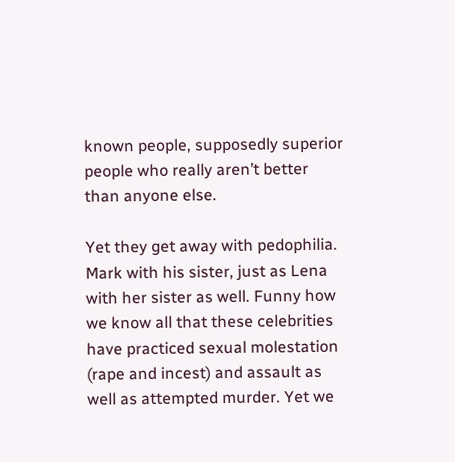known people, supposedly superior people who really aren’t better than anyone else.

Yet they get away with pedophilia. Mark with his sister, just as Lena with her sister as well. Funny how we know all that these celebrities have practiced sexual molestation (rape and incest) and assault as well as attempted murder. Yet we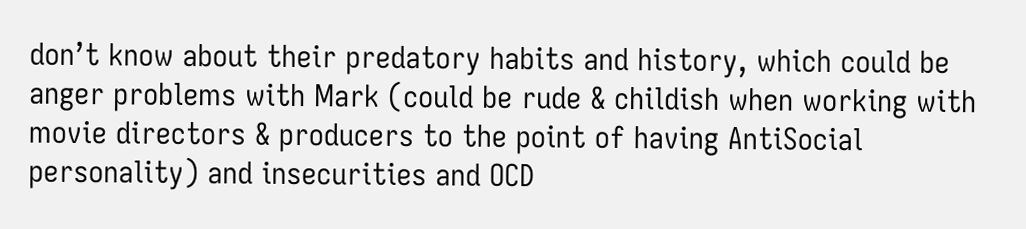don’t know about their predatory habits and history, which could be anger problems with Mark (could be rude & childish when working with movie directors & producers to the point of having AntiSocial personality) and insecurities and OCD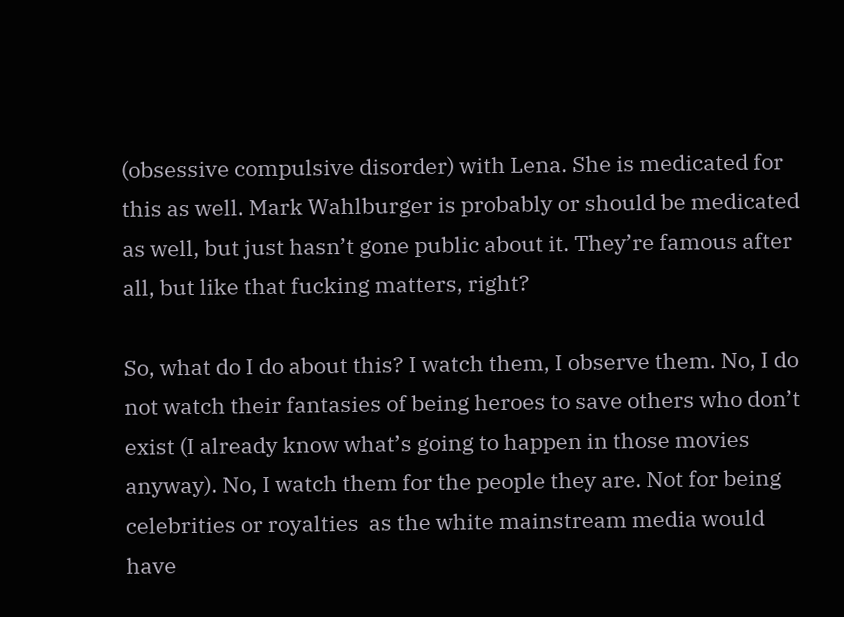(obsessive compulsive disorder) with Lena. She is medicated for this as well. Mark Wahlburger is probably or should be medicated as well, but just hasn’t gone public about it. They’re famous after all, but like that fucking matters, right?

So, what do I do about this? I watch them, I observe them. No, I do not watch their fantasies of being heroes to save others who don’t exist (I already know what’s going to happen in those movies anyway). No, I watch them for the people they are. Not for being celebrities or royalties  as the white mainstream media would have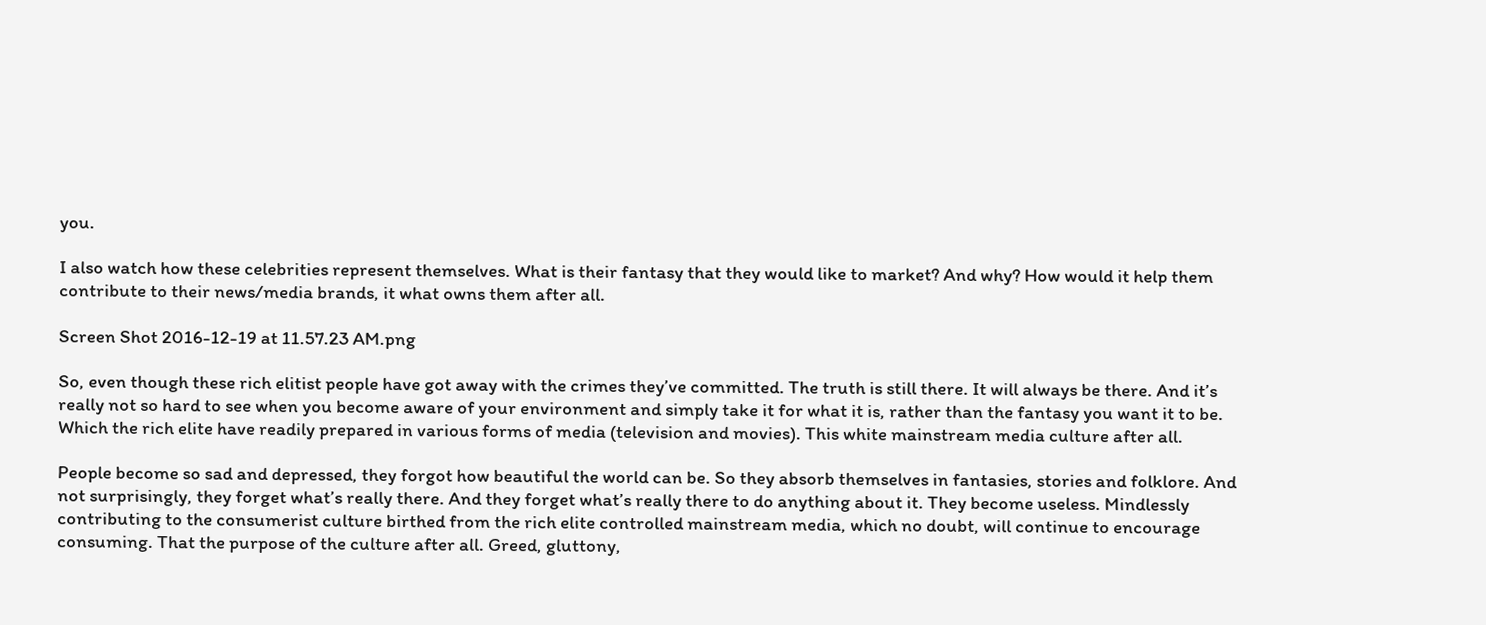you.

I also watch how these celebrities represent themselves. What is their fantasy that they would like to market? And why? How would it help them contribute to their news/media brands, it what owns them after all.

Screen Shot 2016-12-19 at 11.57.23 AM.png

So, even though these rich elitist people have got away with the crimes they’ve committed. The truth is still there. It will always be there. And it’s really not so hard to see when you become aware of your environment and simply take it for what it is, rather than the fantasy you want it to be. Which the rich elite have readily prepared in various forms of media (television and movies). This white mainstream media culture after all.

People become so sad and depressed, they forgot how beautiful the world can be. So they absorb themselves in fantasies, stories and folklore. And not surprisingly, they forget what’s really there. And they forget what’s really there to do anything about it. They become useless. Mindlessly contributing to the consumerist culture birthed from the rich elite controlled mainstream media, which no doubt, will continue to encourage consuming. That the purpose of the culture after all. Greed, gluttony,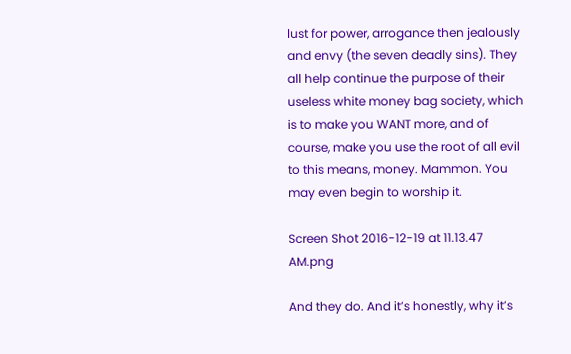lust for power, arrogance then jealously and envy (the seven deadly sins). They all help continue the purpose of their useless white money bag society, which is to make you WANT more, and of course, make you use the root of all evil to this means, money. Mammon. You may even begin to worship it.

Screen Shot 2016-12-19 at 11.13.47 AM.png

And they do. And it’s honestly, why it’s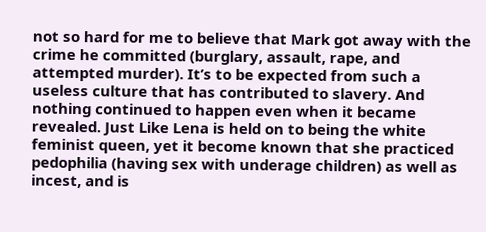not so hard for me to believe that Mark got away with the crime he committed (burglary, assault, rape, and attempted murder). It’s to be expected from such a useless culture that has contributed to slavery. And nothing continued to happen even when it became revealed. Just Like Lena is held on to being the white feminist queen, yet it become known that she practiced pedophilia (having sex with underage children) as well as incest, and is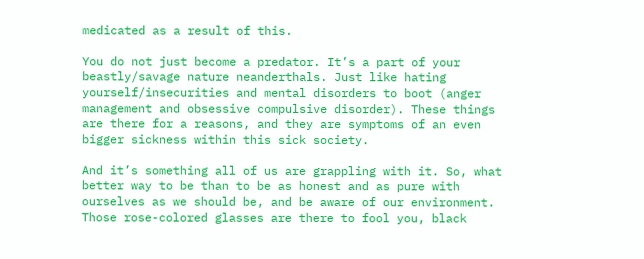medicated as a result of this.

You do not just become a predator. It’s a part of your beastly/savage nature neanderthals. Just like hating yourself/insecurities and mental disorders to boot (anger management and obsessive compulsive disorder). These things are there for a reasons, and they are symptoms of an even bigger sickness within this sick society.

And it’s something all of us are grappling with it. So, what better way to be than to be as honest and as pure with ourselves as we should be, and be aware of our environment. Those rose-colored glasses are there to fool you, black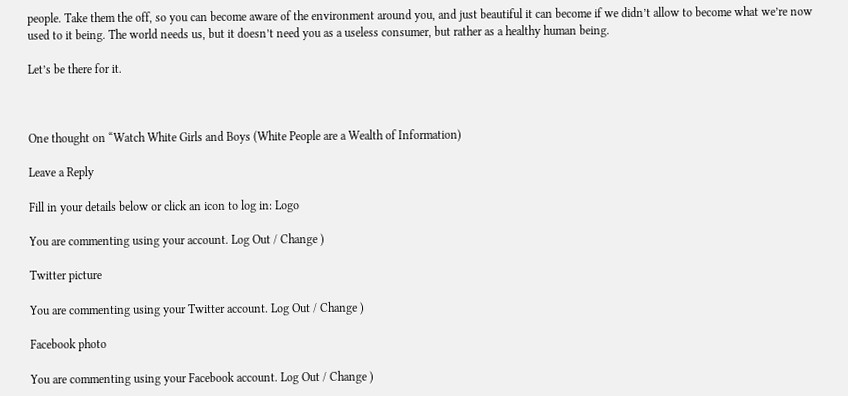people. Take them the off, so you can become aware of the environment around you, and just beautiful it can become if we didn’t allow to become what we’re now used to it being. The world needs us, but it doesn’t need you as a useless consumer, but rather as a healthy human being.

Let’s be there for it.



One thought on “Watch White Girls and Boys (White People are a Wealth of Information)

Leave a Reply

Fill in your details below or click an icon to log in: Logo

You are commenting using your account. Log Out / Change )

Twitter picture

You are commenting using your Twitter account. Log Out / Change )

Facebook photo

You are commenting using your Facebook account. Log Out / Change )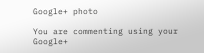Google+ photo

You are commenting using your Google+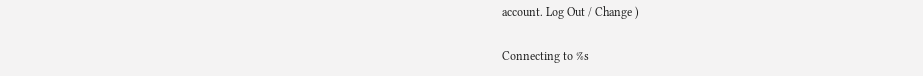account. Log Out / Change )

Connecting to %s